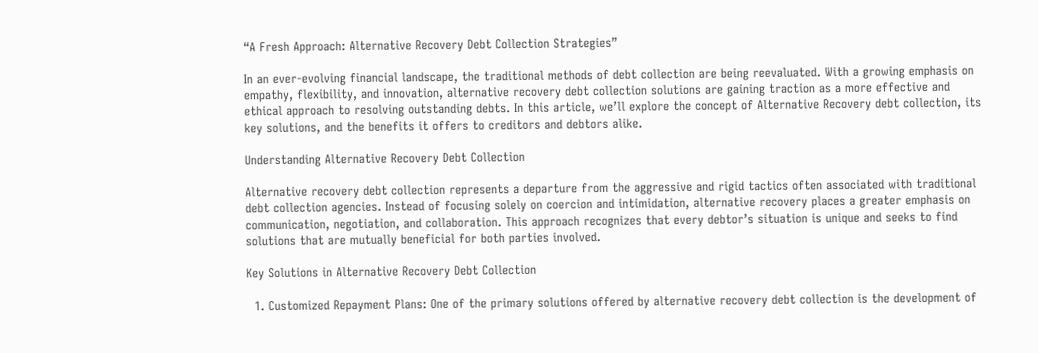“A Fresh Approach: Alternative Recovery Debt Collection Strategies”

In an ever-evolving financial landscape, the traditional methods of debt collection are being reevaluated. With a growing emphasis on empathy, flexibility, and innovation, alternative recovery debt collection solutions are gaining traction as a more effective and ethical approach to resolving outstanding debts. In this article, we’ll explore the concept of Alternative Recovery debt collection, its key solutions, and the benefits it offers to creditors and debtors alike.

Understanding Alternative Recovery Debt Collection

Alternative recovery debt collection represents a departure from the aggressive and rigid tactics often associated with traditional debt collection agencies. Instead of focusing solely on coercion and intimidation, alternative recovery places a greater emphasis on communication, negotiation, and collaboration. This approach recognizes that every debtor’s situation is unique and seeks to find solutions that are mutually beneficial for both parties involved.

Key Solutions in Alternative Recovery Debt Collection

  1. Customized Repayment Plans: One of the primary solutions offered by alternative recovery debt collection is the development of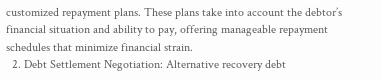customized repayment plans. These plans take into account the debtor’s financial situation and ability to pay, offering manageable repayment schedules that minimize financial strain.
  2. Debt Settlement Negotiation: Alternative recovery debt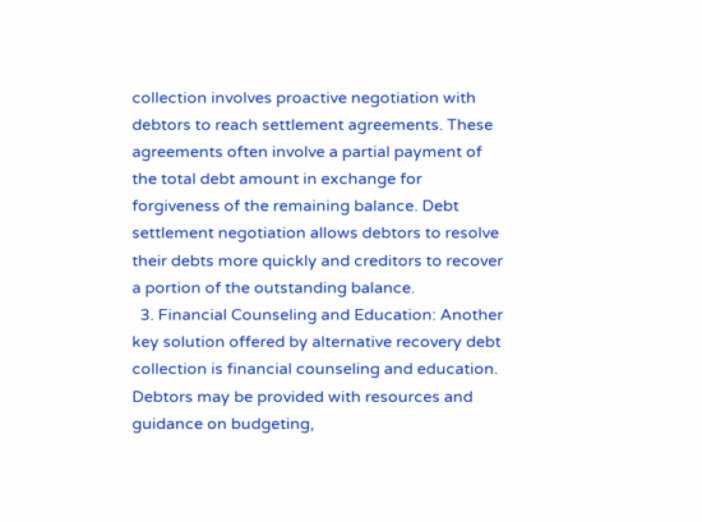collection involves proactive negotiation with debtors to reach settlement agreements. These agreements often involve a partial payment of the total debt amount in exchange for forgiveness of the remaining balance. Debt settlement negotiation allows debtors to resolve their debts more quickly and creditors to recover a portion of the outstanding balance.
  3. Financial Counseling and Education: Another key solution offered by alternative recovery debt collection is financial counseling and education. Debtors may be provided with resources and guidance on budgeting,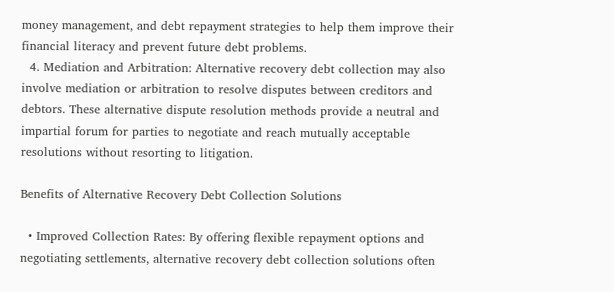money management, and debt repayment strategies to help them improve their financial literacy and prevent future debt problems.
  4. Mediation and Arbitration: Alternative recovery debt collection may also involve mediation or arbitration to resolve disputes between creditors and debtors. These alternative dispute resolution methods provide a neutral and impartial forum for parties to negotiate and reach mutually acceptable resolutions without resorting to litigation.

Benefits of Alternative Recovery Debt Collection Solutions

  • Improved Collection Rates: By offering flexible repayment options and negotiating settlements, alternative recovery debt collection solutions often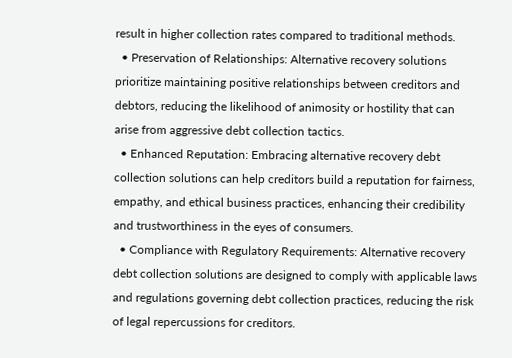result in higher collection rates compared to traditional methods.
  • Preservation of Relationships: Alternative recovery solutions prioritize maintaining positive relationships between creditors and debtors, reducing the likelihood of animosity or hostility that can arise from aggressive debt collection tactics.
  • Enhanced Reputation: Embracing alternative recovery debt collection solutions can help creditors build a reputation for fairness, empathy, and ethical business practices, enhancing their credibility and trustworthiness in the eyes of consumers.
  • Compliance with Regulatory Requirements: Alternative recovery debt collection solutions are designed to comply with applicable laws and regulations governing debt collection practices, reducing the risk of legal repercussions for creditors.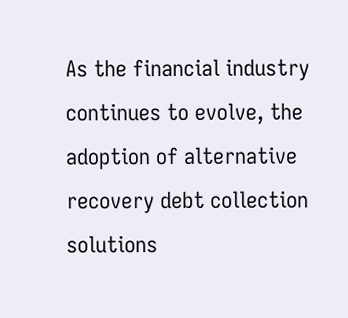As the financial industry continues to evolve, the adoption of alternative recovery debt collection solutions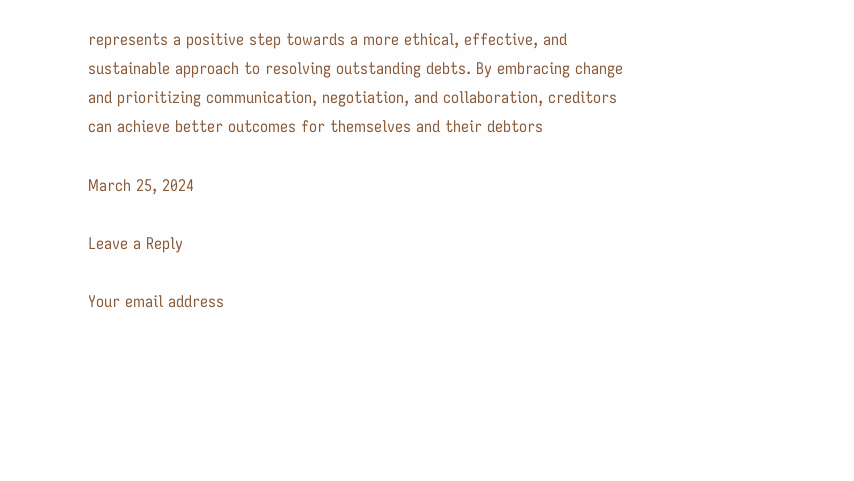represents a positive step towards a more ethical, effective, and sustainable approach to resolving outstanding debts. By embracing change and prioritizing communication, negotiation, and collaboration, creditors can achieve better outcomes for themselves and their debtors

March 25, 2024

Leave a Reply

Your email address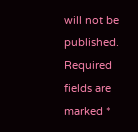will not be published. Required fields are marked *